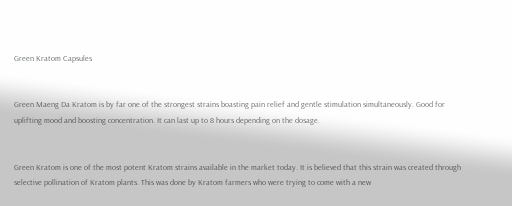Green Kratom Capsules


Green Maeng Da Kratom is by far one of the strongest strains boasting pain relief and gentle stimulation simultaneously. Good for uplifting mood and boosting concentration. It can last up to 8 hours depending on the dosage.


Green Kratom is one of the most potent Kratom strains available in the market today. It is believed that this strain was created through selective pollination of Kratom plants. This was done by Kratom farmers who were trying to come with a new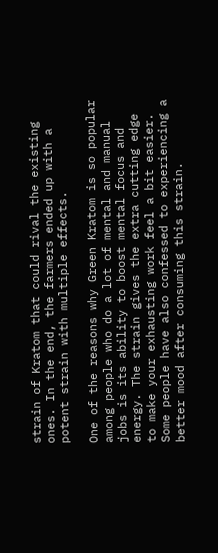strain of Kratom that could rival the existing ones. In the end, the farmers ended up with a potent strain with multiple effects.

One of the reasons why Green Kratom is so popular among people who do a lot of mental and manual jobs is its ability to boost mental focus and energy. The strain gives the extra cutting edge to make your exhausting work feel a bit easier. Some people have also confessed to experiencing a better mood after consuming this strain.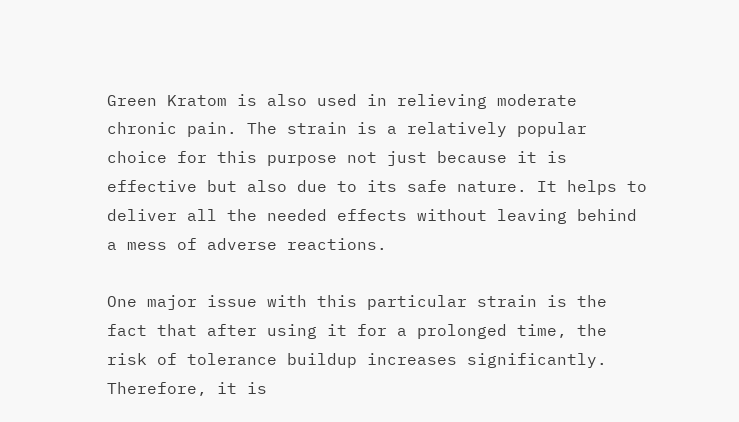Green Kratom is also used in relieving moderate chronic pain. The strain is a relatively popular choice for this purpose not just because it is effective but also due to its safe nature. It helps to deliver all the needed effects without leaving behind a mess of adverse reactions.

One major issue with this particular strain is the fact that after using it for a prolonged time, the risk of tolerance buildup increases significantly. Therefore, it is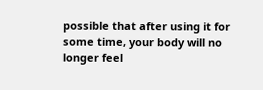possible that after using it for some time, your body will no longer feel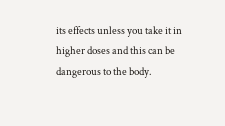its effects unless you take it in higher doses and this can be dangerous to the body.